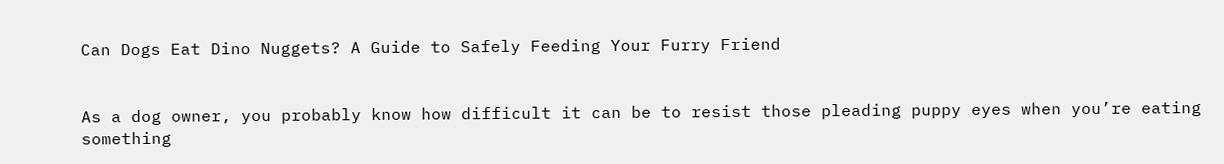Can Dogs Eat Dino Nuggets? A Guide to Safely Feeding Your Furry Friend


As a dog owner, you probably know how difficult it can be to resist those pleading puppy eyes when you’re eating something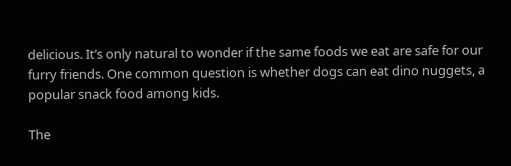delicious. It’s only natural to wonder if the same foods we eat are safe for our furry friends. One common question is whether dogs can eat dino nuggets, a popular snack food among kids.

The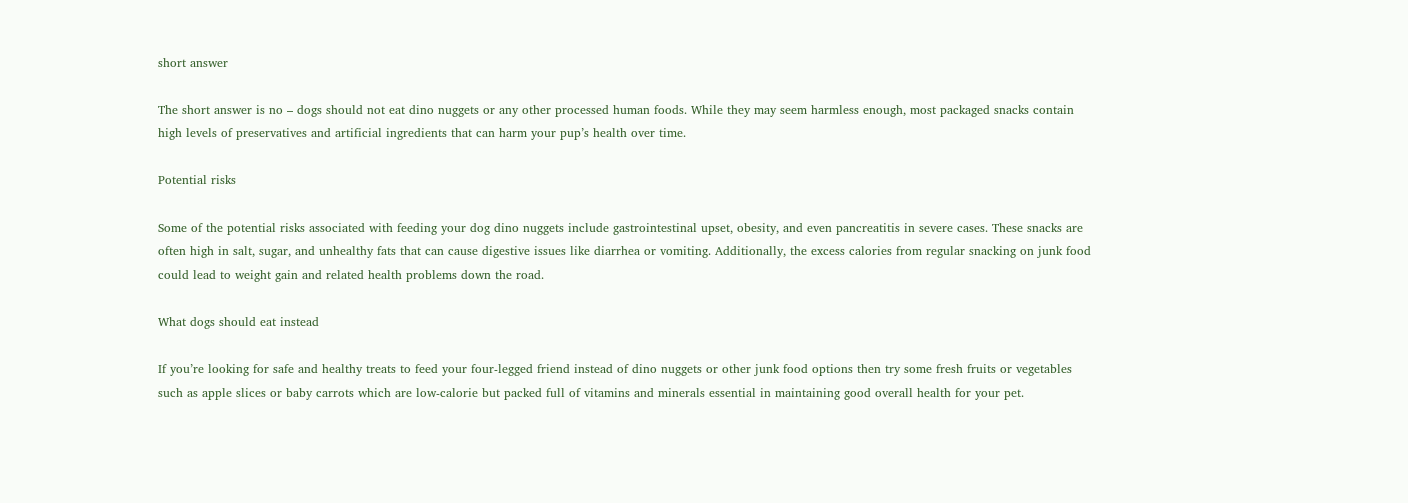short answer

The short answer is no – dogs should not eat dino nuggets or any other processed human foods. While they may seem harmless enough, most packaged snacks contain high levels of preservatives and artificial ingredients that can harm your pup’s health over time.

Potential risks

Some of the potential risks associated with feeding your dog dino nuggets include gastrointestinal upset, obesity, and even pancreatitis in severe cases. These snacks are often high in salt, sugar, and unhealthy fats that can cause digestive issues like diarrhea or vomiting. Additionally, the excess calories from regular snacking on junk food could lead to weight gain and related health problems down the road.

What dogs should eat instead

If you’re looking for safe and healthy treats to feed your four-legged friend instead of dino nuggets or other junk food options then try some fresh fruits or vegetables such as apple slices or baby carrots which are low-calorie but packed full of vitamins and minerals essential in maintaining good overall health for your pet.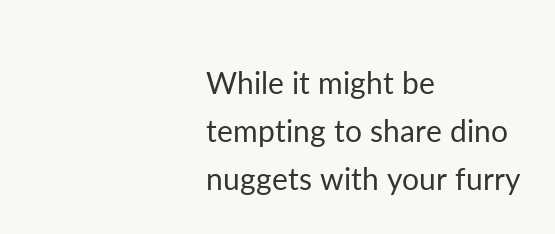While it might be tempting to share dino nuggets with your furry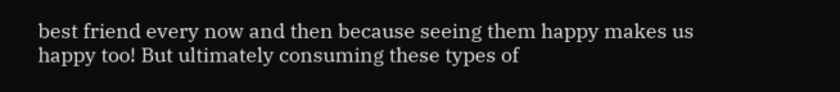best friend every now and then because seeing them happy makes us happy too! But ultimately consuming these types of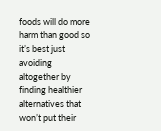foods will do more harm than good so it’s best just avoiding altogether by finding healthier alternatives that won’t put their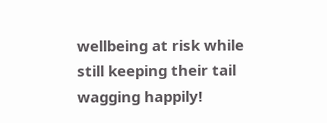wellbeing at risk while still keeping their tail wagging happily!